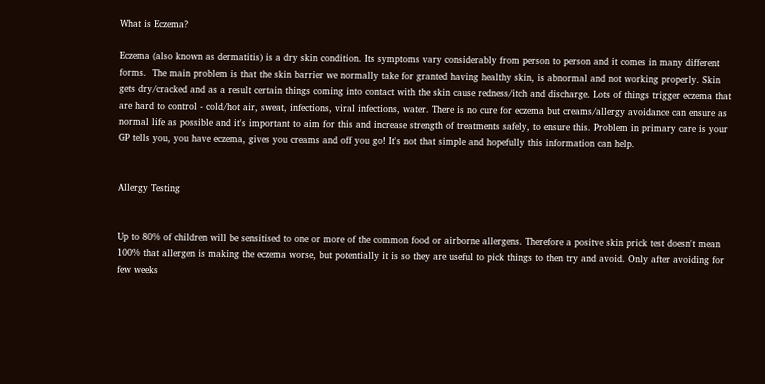What is Eczema?

Eczema (also known as dermatitis) is a dry skin condition. Its symptoms vary considerably from person to person and it comes in many different forms.  The main problem is that the skin barrier we normally take for granted having healthy skin, is abnormal and not working properly. Skin gets dry/cracked and as a result certain things coming into contact with the skin cause redness/itch and discharge. Lots of things trigger eczema that are hard to control - cold/hot air, sweat, infections, viral infections, water. There is no cure for eczema but creams/allergy avoidance can ensure as normal life as possible and it's important to aim for this and increase strength of treatments safely, to ensure this. Problem in primary care is your GP tells you, you have eczema, gives you creams and off you go! It's not that simple and hopefully this information can help.


Allergy Testing


Up to 80% of children will be sensitised to one or more of the common food or airborne allergens. Therefore a positve skin prick test doesn't mean 100% that allergen is making the eczema worse, but potentially it is so they are useful to pick things to then try and avoid. Only after avoiding for few weeks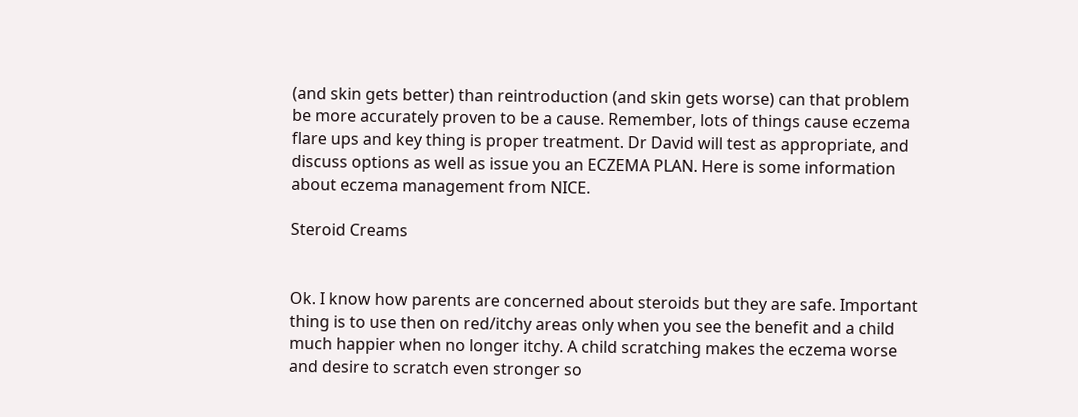(and skin gets better) than reintroduction (and skin gets worse) can that problem be more accurately proven to be a cause. Remember, lots of things cause eczema flare ups and key thing is proper treatment. Dr David will test as appropriate, and discuss options as well as issue you an ECZEMA PLAN. Here is some information about eczema management from NICE.

Steroid Creams


Ok. I know how parents are concerned about steroids but they are safe. Important thing is to use then on red/itchy areas only when you see the benefit and a child much happier when no longer itchy. A child scratching makes the eczema worse and desire to scratch even stronger so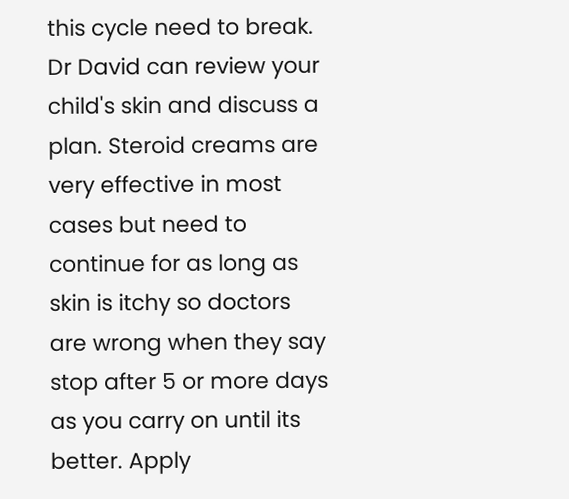this cycle need to break. Dr David can review your child's skin and discuss a plan. Steroid creams are very effective in most cases but need to continue for as long as skin is itchy so doctors are wrong when they say stop after 5 or more days as you carry on until its better. Apply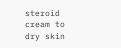steroid cream to dry skin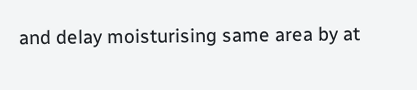and delay moisturising same area by at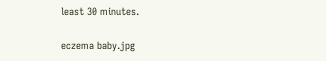least 30 minutes.

eczema baby.jpg